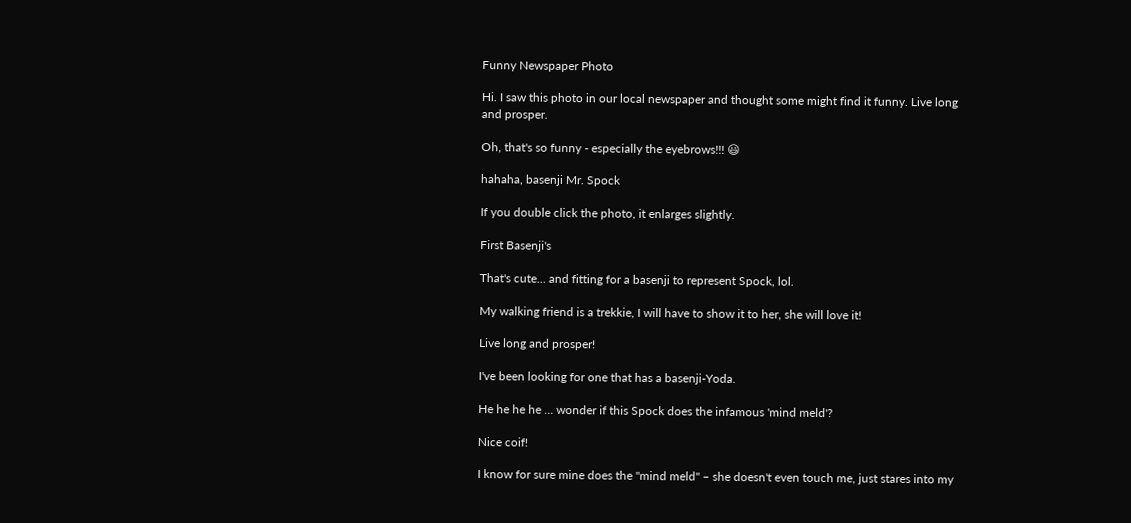Funny Newspaper Photo

Hi. I saw this photo in our local newspaper and thought some might find it funny. Live long and prosper.

Oh, that's so funny - especially the eyebrows!!! 😃

hahaha, basenji Mr. Spock

If you double click the photo, it enlarges slightly.

First Basenji's

That's cute… and fitting for a basenji to represent Spock, lol.

My walking friend is a trekkie, I will have to show it to her, she will love it!

Live long and prosper!

I've been looking for one that has a basenji-Yoda.

He he he he … wonder if this Spock does the infamous 'mind meld'?

Nice coif!

I know for sure mine does the "mind meld" – she doesn't even touch me, just stares into my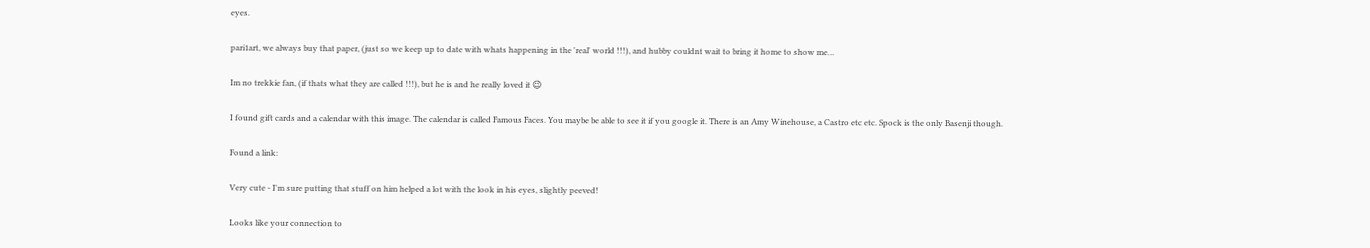eyes.

pari1art, we always buy that paper, (just so we keep up to date with whats happening in the 'real' world !!!), and hubby couldnt wait to bring it home to show me…

Im no trekkie fan, (if thats what they are called !!!), but he is and he really loved it 😉

I found gift cards and a calendar with this image. The calendar is called Famous Faces. You maybe be able to see it if you google it. There is an Amy Winehouse, a Castro etc etc. Spock is the only Basenji though.

Found a link:

Very cute - I'm sure putting that stuff on him helped a lot with the look in his eyes, slightly peeved!

Looks like your connection to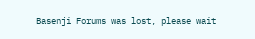Basenji Forums was lost, please wait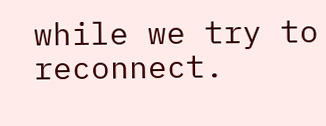while we try to reconnect.